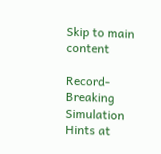Skip to main content

Record-Breaking Simulation Hints at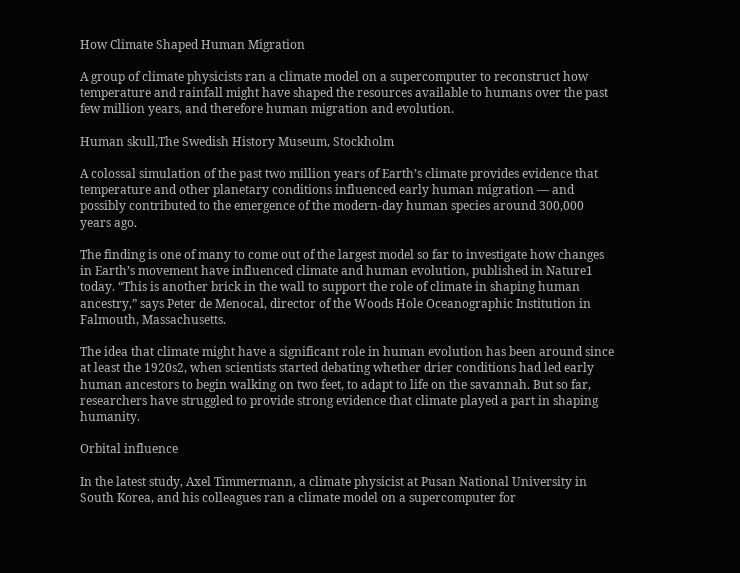How Climate Shaped Human Migration

A group of climate physicists ran a climate model on a supercomputer to reconstruct how temperature and rainfall might have shaped the resources available to humans over the past few million years, and therefore human migration and evolution.

Human skull,The Swedish History Museum, Stockholm

A colossal simulation of the past two million years of Earth’s climate provides evidence that temperature and other planetary conditions influenced early human migration — and possibly contributed to the emergence of the modern-day human species around 300,000 years ago.

The finding is one of many to come out of the largest model so far to investigate how changes in Earth’s movement have influenced climate and human evolution, published in Nature1 today. “This is another brick in the wall to support the role of climate in shaping human ancestry,” says Peter de Menocal, director of the Woods Hole Oceanographic Institution in Falmouth, Massachusetts.

The idea that climate might have a significant role in human evolution has been around since at least the 1920s2, when scientists started debating whether drier conditions had led early human ancestors to begin walking on two feet, to adapt to life on the savannah. But so far, researchers have struggled to provide strong evidence that climate played a part in shaping humanity.

Orbital influence

In the latest study, Axel Timmermann, a climate physicist at Pusan National University in South Korea, and his colleagues ran a climate model on a supercomputer for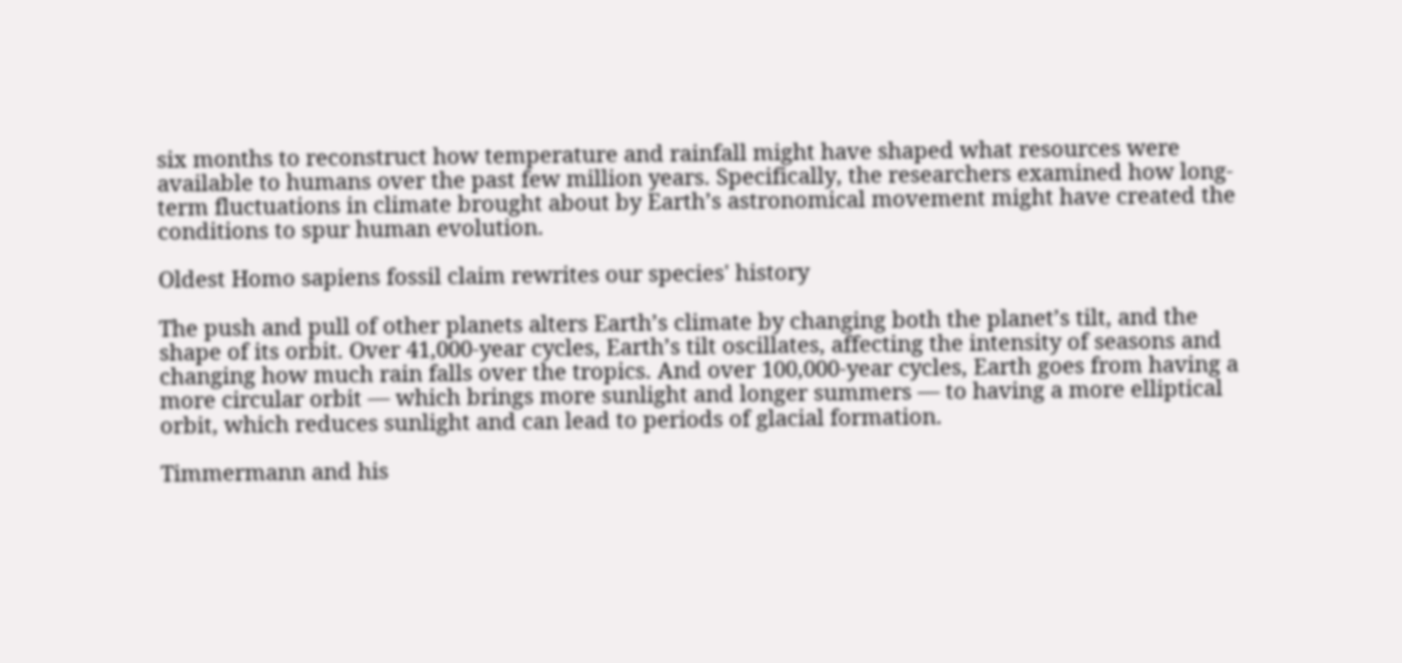six months to reconstruct how temperature and rainfall might have shaped what resources were available to humans over the past few million years. Specifically, the researchers examined how long-term fluctuations in climate brought about by Earth’s astronomical movement might have created the conditions to spur human evolution.

Oldest Homo sapiens fossil claim rewrites our species' history

The push and pull of other planets alters Earth’s climate by changing both the planet’s tilt, and the shape of its orbit. Over 41,000-year cycles, Earth’s tilt oscillates, affecting the intensity of seasons and changing how much rain falls over the tropics. And over 100,000-year cycles, Earth goes from having a more circular orbit — which brings more sunlight and longer summers — to having a more elliptical orbit, which reduces sunlight and can lead to periods of glacial formation.

Timmermann and his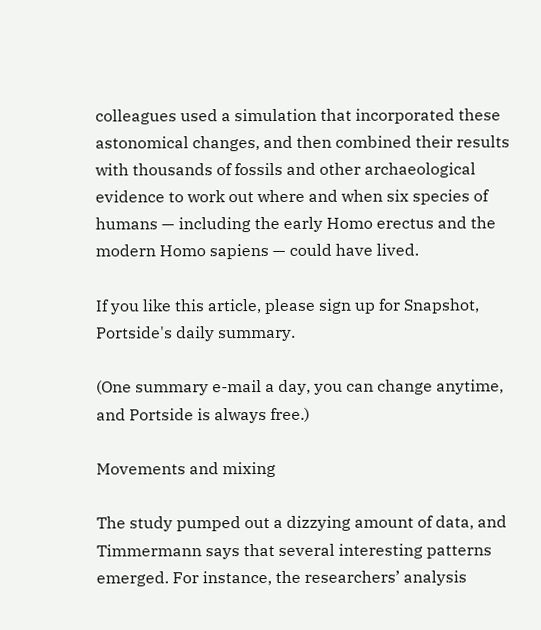colleagues used a simulation that incorporated these astonomical changes, and then combined their results with thousands of fossils and other archaeological evidence to work out where and when six species of humans — including the early Homo erectus and the modern Homo sapiens — could have lived.

If you like this article, please sign up for Snapshot, Portside's daily summary.

(One summary e-mail a day, you can change anytime, and Portside is always free.)

Movements and mixing

The study pumped out a dizzying amount of data, and Timmermann says that several interesting patterns emerged. For instance, the researchers’ analysis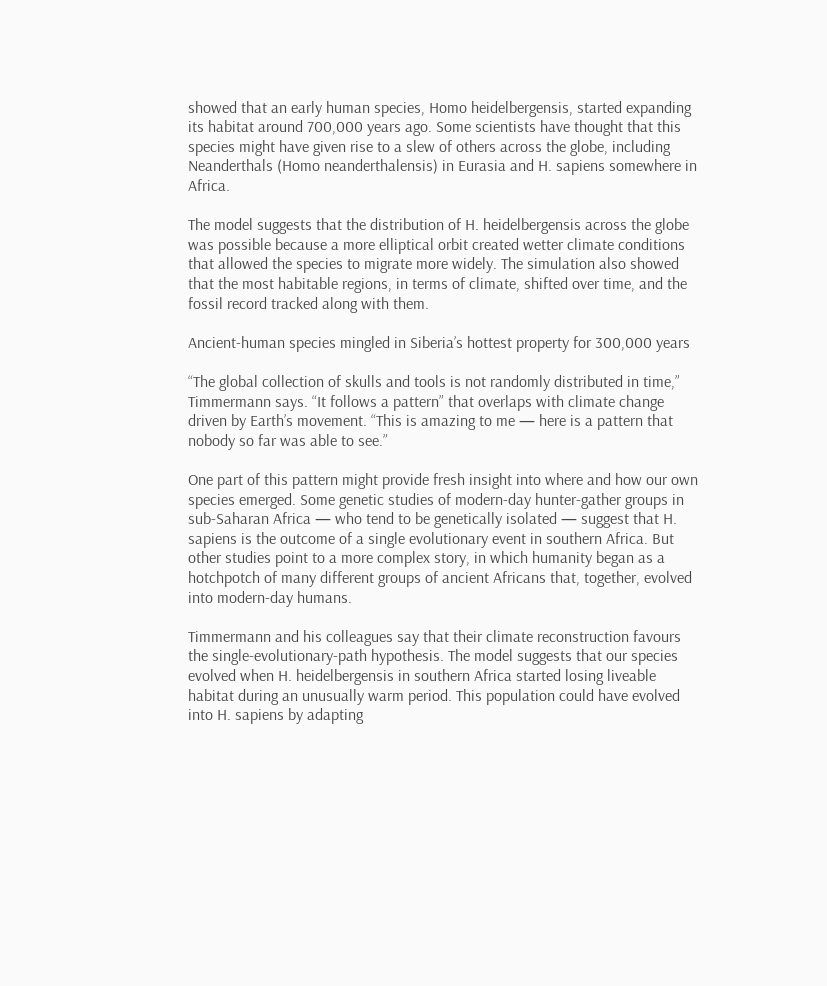showed that an early human species, Homo heidelbergensis, started expanding its habitat around 700,000 years ago. Some scientists have thought that this species might have given rise to a slew of others across the globe, including Neanderthals (Homo neanderthalensis) in Eurasia and H. sapiens somewhere in Africa.

The model suggests that the distribution of H. heidelbergensis across the globe was possible because a more elliptical orbit created wetter climate conditions that allowed the species to migrate more widely. The simulation also showed that the most habitable regions, in terms of climate, shifted over time, and the fossil record tracked along with them.

Ancient-human species mingled in Siberia’s hottest property for 300,000 years

“The global collection of skulls and tools is not randomly distributed in time,” Timmermann says. “It follows a pattern” that overlaps with climate change driven by Earth’s movement. “This is amazing to me — here is a pattern that nobody so far was able to see.”

One part of this pattern might provide fresh insight into where and how our own species emerged. Some genetic studies of modern-day hunter-gather groups in sub-Saharan Africa — who tend to be genetically isolated — suggest that H. sapiens is the outcome of a single evolutionary event in southern Africa. But other studies point to a more complex story, in which humanity began as a hotchpotch of many different groups of ancient Africans that, together, evolved into modern-day humans.

Timmermann and his colleagues say that their climate reconstruction favours the single-evolutionary-path hypothesis. The model suggests that our species evolved when H. heidelbergensis in southern Africa started losing liveable habitat during an unusually warm period. This population could have evolved into H. sapiens by adapting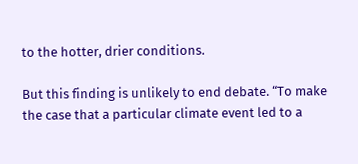to the hotter, drier conditions.

But this finding is unlikely to end debate. “To make the case that a particular climate event led to a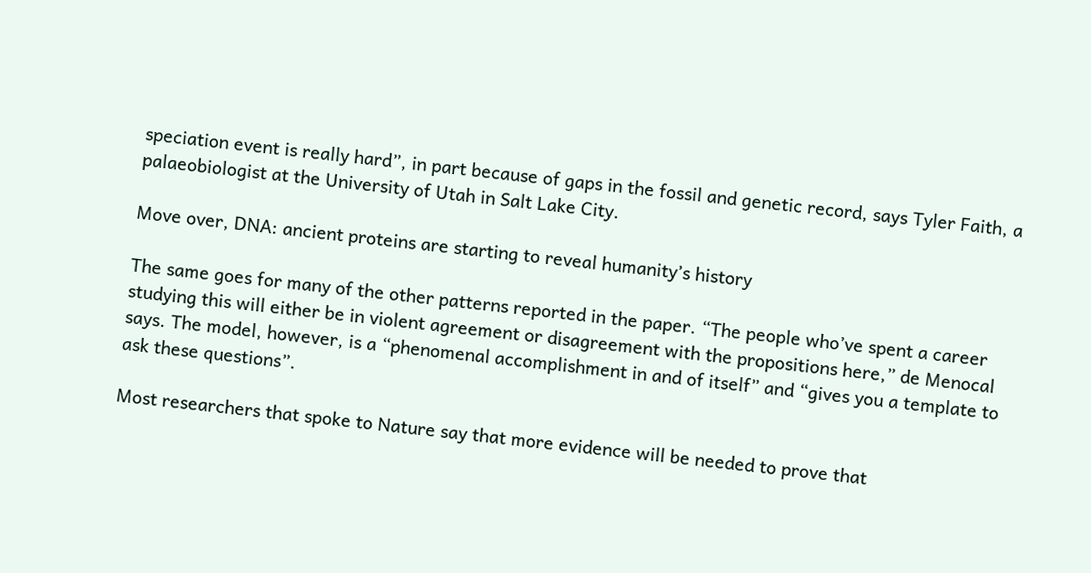speciation event is really hard”, in part because of gaps in the fossil and genetic record, says Tyler Faith, a palaeobiologist at the University of Utah in Salt Lake City.

Move over, DNA: ancient proteins are starting to reveal humanity’s history

The same goes for many of the other patterns reported in the paper. “The people who’ve spent a career studying this will either be in violent agreement or disagreement with the propositions here,” de Menocal says. The model, however, is a “phenomenal accomplishment in and of itself” and “gives you a template to ask these questions”.

Most researchers that spoke to Nature say that more evidence will be needed to prove that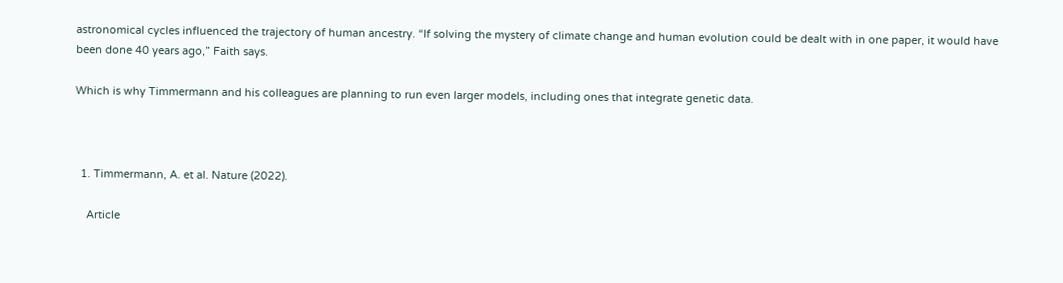astronomical cycles influenced the trajectory of human ancestry. “If solving the mystery of climate change and human evolution could be dealt with in one paper, it would have been done 40 years ago,” Faith says.

Which is why Timmermann and his colleagues are planning to run even larger models, including ones that integrate genetic data.



  1. Timmermann, A. et al. Nature (2022).

    Article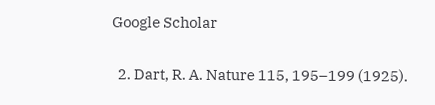Google Scholar

  2. Dart, R. A. Nature 115, 195–199 (1925).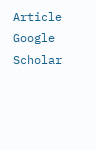Article Google Scholar